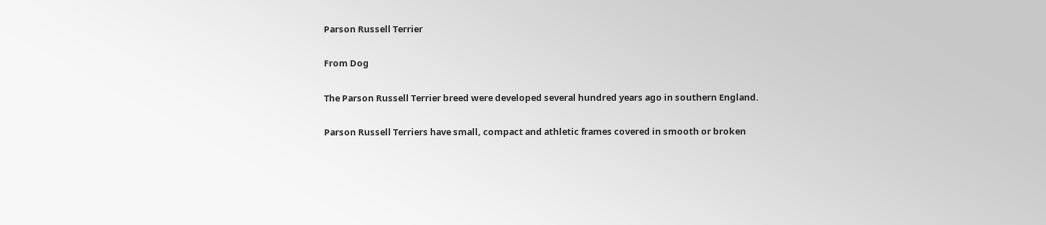Parson Russell Terrier

From Dog

The Parson Russell Terrier breed were developed several hundred years ago in southern England.

Parson Russell Terriers have small, compact and athletic frames covered in smooth or broken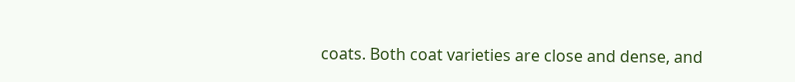coats. Both coat varieties are close and dense, and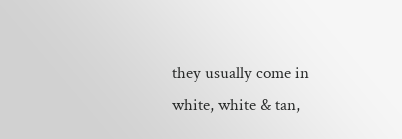they usually come in white, white & tan,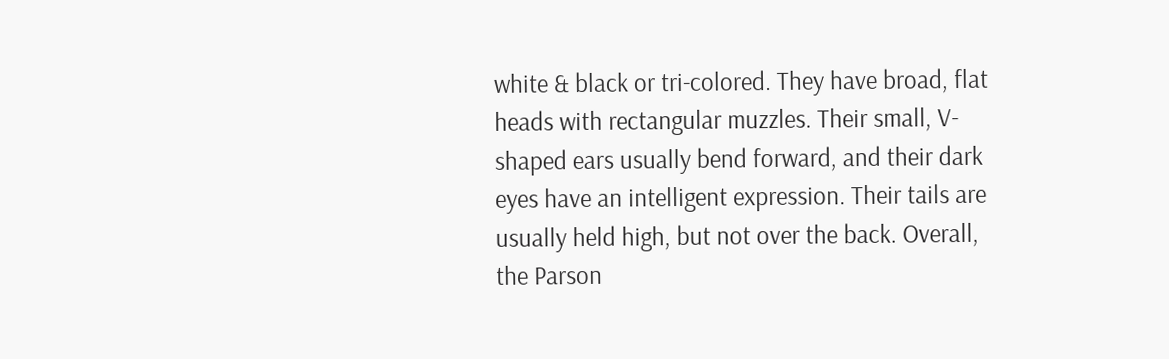white & black or tri-colored. They have broad, flat heads with rectangular muzzles. Their small, V-shaped ears usually bend forward, and their dark eyes have an intelligent expression. Their tails are usually held high, but not over the back. Overall, the Parson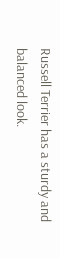Russell Terrier has a sturdy and balanced look.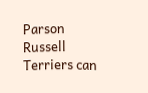Parson Russell Terriers can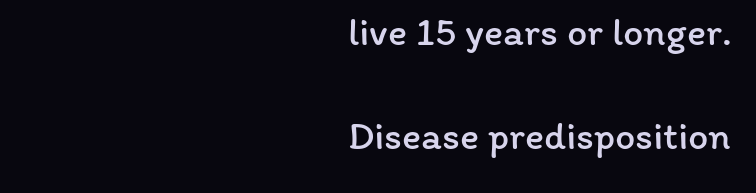live 15 years or longer.

Disease predisposition